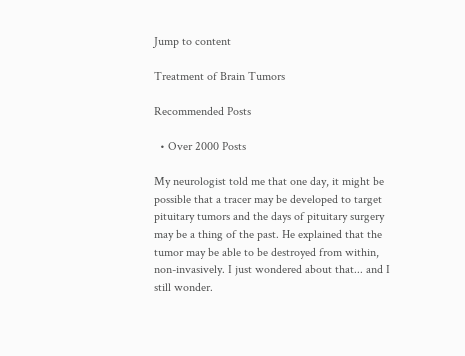Jump to content

Treatment of Brain Tumors

Recommended Posts

  • Over 2000 Posts

My neurologist told me that one day, it might be possible that a tracer may be developed to target pituitary tumors and the days of pituitary surgery may be a thing of the past. He explained that the tumor may be able to be destroyed from within, non-invasively. I just wondered about that... and I still wonder.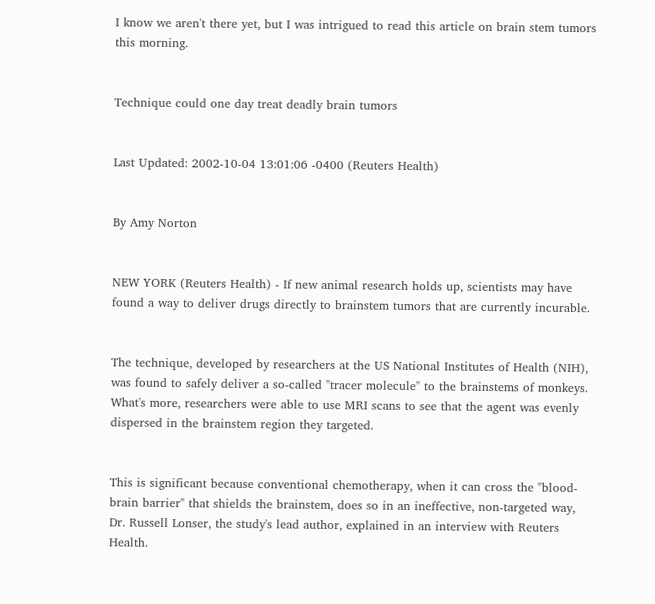I know we aren't there yet, but I was intrigued to read this article on brain stem tumors this morning.


Technique could one day treat deadly brain tumors


Last Updated: 2002-10-04 13:01:06 -0400 (Reuters Health)


By Amy Norton


NEW YORK (Reuters Health) - If new animal research holds up, scientists may have found a way to deliver drugs directly to brainstem tumors that are currently incurable.


The technique, developed by researchers at the US National Institutes of Health (NIH), was found to safely deliver a so-called "tracer molecule" to the brainstems of monkeys. What's more, researchers were able to use MRI scans to see that the agent was evenly dispersed in the brainstem region they targeted.


This is significant because conventional chemotherapy, when it can cross the "blood-brain barrier" that shields the brainstem, does so in an ineffective, non-targeted way, Dr. Russell Lonser, the study's lead author, explained in an interview with Reuters Health.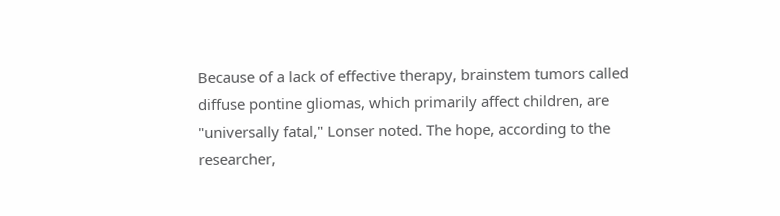Because of a lack of effective therapy, brainstem tumors called diffuse pontine gliomas, which primarily affect children, are "universally fatal," Lonser noted. The hope, according to the researcher,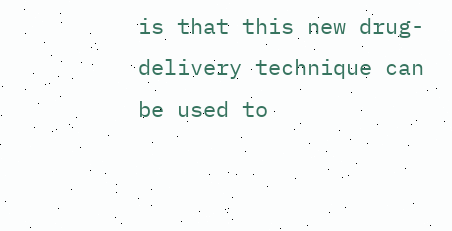is that this new drug-delivery technique can be used to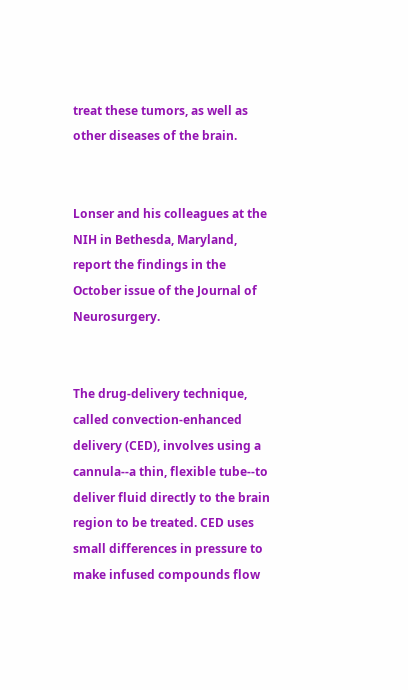treat these tumors, as well as other diseases of the brain.


Lonser and his colleagues at the NIH in Bethesda, Maryland, report the findings in the October issue of the Journal of Neurosurgery.


The drug-delivery technique, called convection-enhanced delivery (CED), involves using a cannula--a thin, flexible tube--to deliver fluid directly to the brain region to be treated. CED uses small differences in pressure to make infused compounds flow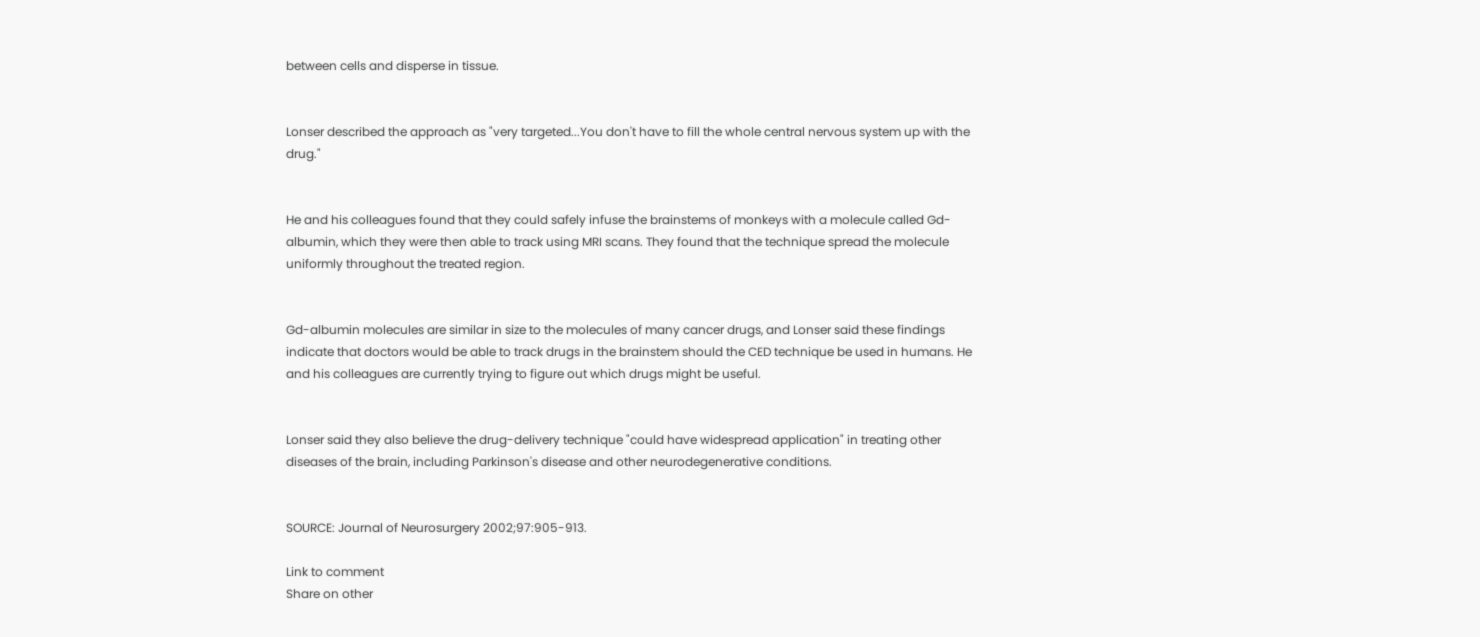between cells and disperse in tissue.


Lonser described the approach as "very targeted...You don't have to fill the whole central nervous system up with the drug."


He and his colleagues found that they could safely infuse the brainstems of monkeys with a molecule called Gd-albumin, which they were then able to track using MRI scans. They found that the technique spread the molecule uniformly throughout the treated region.


Gd-albumin molecules are similar in size to the molecules of many cancer drugs, and Lonser said these findings indicate that doctors would be able to track drugs in the brainstem should the CED technique be used in humans. He and his colleagues are currently trying to figure out which drugs might be useful.


Lonser said they also believe the drug-delivery technique "could have widespread application" in treating other diseases of the brain, including Parkinson's disease and other neurodegenerative conditions.


SOURCE: Journal of Neurosurgery 2002;97:905-913.

Link to comment
Share on other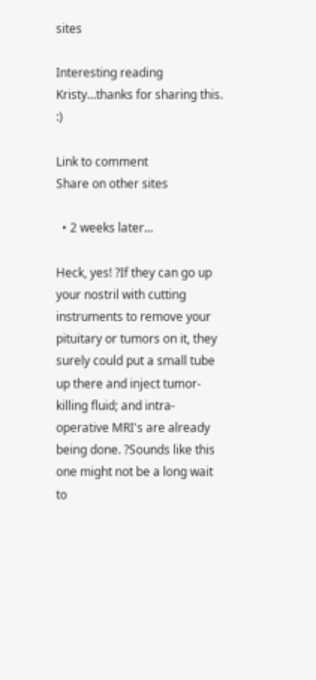sites

Interesting reading Kristy...thanks for sharing this.  :)

Link to comment
Share on other sites

  • 2 weeks later...

Heck, yes! ?If they can go up your nostril with cutting instruments to remove your pituitary or tumors on it, they surely could put a small tube up there and inject tumor-killing fluid; and intra-operative MRI's are already being done. ?Sounds like this one might not be a long wait to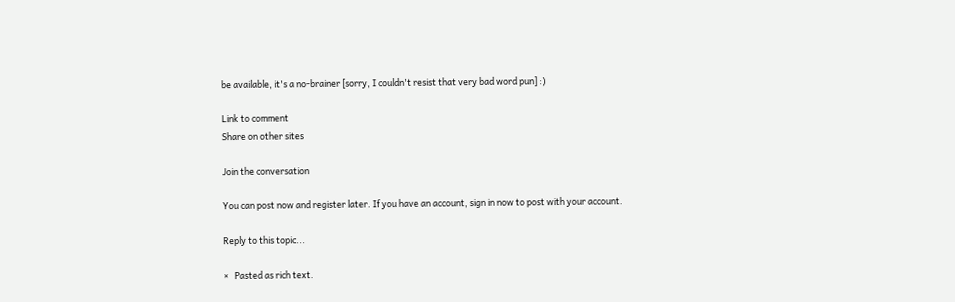be available, it's a no-brainer [sorry, I couldn't resist that very bad word pun] :)

Link to comment
Share on other sites

Join the conversation

You can post now and register later. If you have an account, sign in now to post with your account.

Reply to this topic...

×   Pasted as rich text.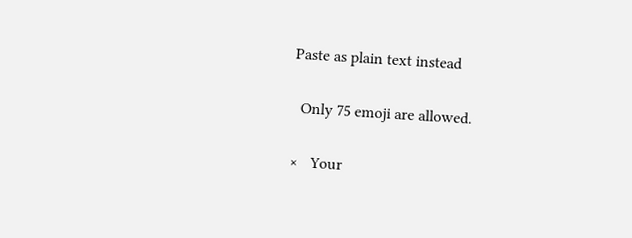Paste as plain text instead

  Only 75 emoji are allowed.

×   Your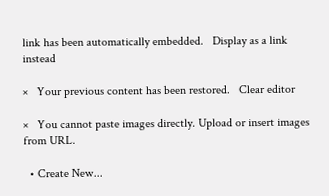link has been automatically embedded.   Display as a link instead

×   Your previous content has been restored.   Clear editor

×   You cannot paste images directly. Upload or insert images from URL.

  • Create New...